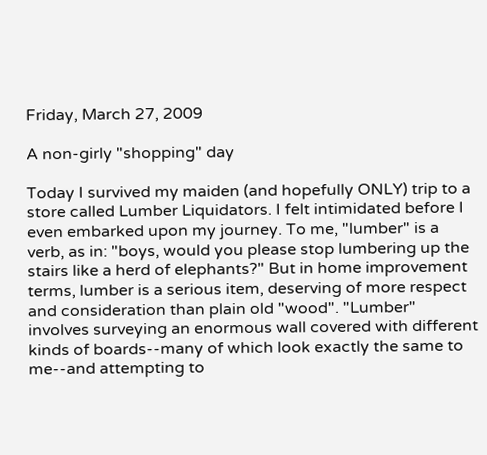Friday, March 27, 2009

A non-girly "shopping" day

Today I survived my maiden (and hopefully ONLY) trip to a store called Lumber Liquidators. I felt intimidated before I even embarked upon my journey. To me, "lumber" is a verb, as in: "boys, would you please stop lumbering up the stairs like a herd of elephants?" But in home improvement terms, lumber is a serious item, deserving of more respect and consideration than plain old "wood". "Lumber" involves surveying an enormous wall covered with different kinds of boards--many of which look exactly the same to me--and attempting to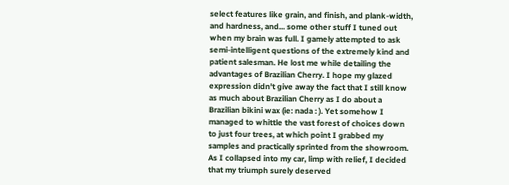select features like grain, and finish, and plank-width, and hardness, and... some other stuff I tuned out when my brain was full. I gamely attempted to ask semi-intelligent questions of the extremely kind and patient salesman. He lost me while detailing the advantages of Brazilian Cherry. I hope my glazed expression didn't give away the fact that I still know as much about Brazilian Cherry as I do about a Brazilian bikini wax (ie: nada : ). Yet somehow I managed to whittle the vast forest of choices down to just four trees, at which point I grabbed my samples and practically sprinted from the showroom. As I collapsed into my car, limp with relief, I decided that my triumph surely deserved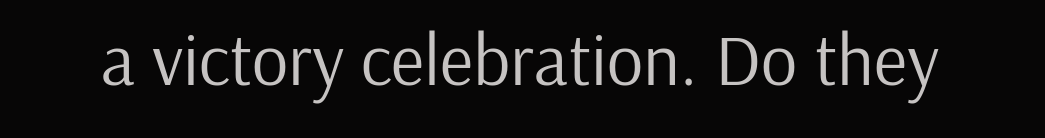a victory celebration. Do they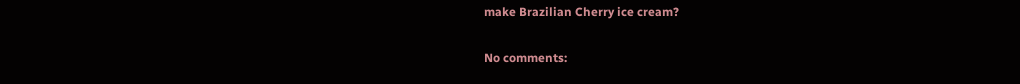make Brazilian Cherry ice cream?

No comments: